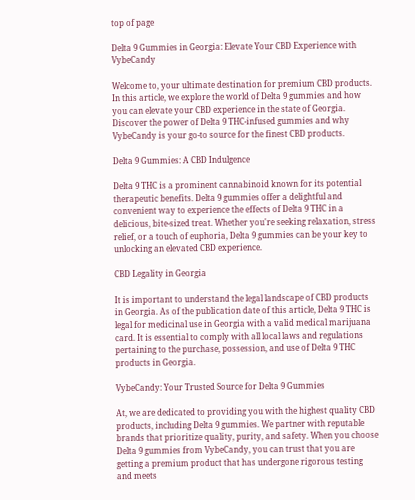top of page

Delta 9 Gummies in Georgia: Elevate Your CBD Experience with VybeCandy

Welcome to, your ultimate destination for premium CBD products. In this article, we explore the world of Delta 9 gummies and how you can elevate your CBD experience in the state of Georgia. Discover the power of Delta 9 THC-infused gummies and why VybeCandy is your go-to source for the finest CBD products.

Delta 9 Gummies: A CBD Indulgence

Delta 9 THC is a prominent cannabinoid known for its potential therapeutic benefits. Delta 9 gummies offer a delightful and convenient way to experience the effects of Delta 9 THC in a delicious, bite-sized treat. Whether you're seeking relaxation, stress relief, or a touch of euphoria, Delta 9 gummies can be your key to unlocking an elevated CBD experience.

CBD Legality in Georgia

It is important to understand the legal landscape of CBD products in Georgia. As of the publication date of this article, Delta 9 THC is legal for medicinal use in Georgia with a valid medical marijuana card. It is essential to comply with all local laws and regulations pertaining to the purchase, possession, and use of Delta 9 THC products in Georgia.

VybeCandy: Your Trusted Source for Delta 9 Gummies

At, we are dedicated to providing you with the highest quality CBD products, including Delta 9 gummies. We partner with reputable brands that prioritize quality, purity, and safety. When you choose Delta 9 gummies from VybeCandy, you can trust that you are getting a premium product that has undergone rigorous testing and meets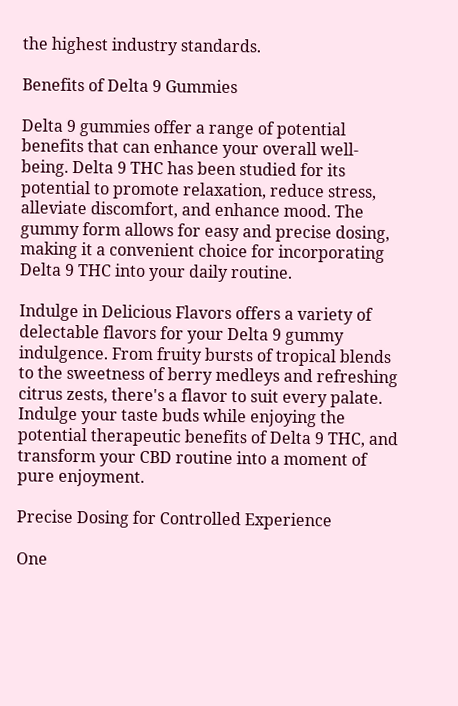the highest industry standards.

Benefits of Delta 9 Gummies

Delta 9 gummies offer a range of potential benefits that can enhance your overall well-being. Delta 9 THC has been studied for its potential to promote relaxation, reduce stress, alleviate discomfort, and enhance mood. The gummy form allows for easy and precise dosing, making it a convenient choice for incorporating Delta 9 THC into your daily routine.

Indulge in Delicious Flavors offers a variety of delectable flavors for your Delta 9 gummy indulgence. From fruity bursts of tropical blends to the sweetness of berry medleys and refreshing citrus zests, there's a flavor to suit every palate. Indulge your taste buds while enjoying the potential therapeutic benefits of Delta 9 THC, and transform your CBD routine into a moment of pure enjoyment.

Precise Dosing for Controlled Experience

One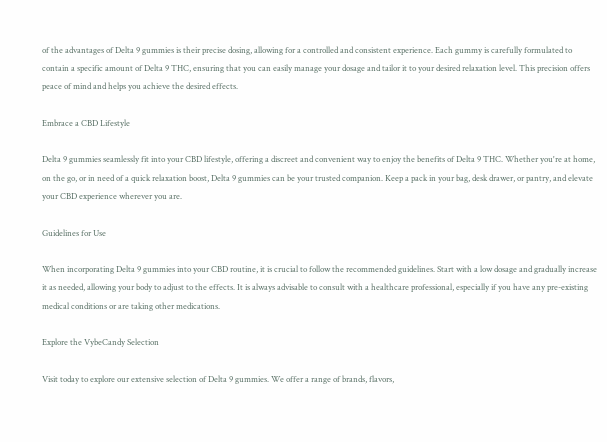of the advantages of Delta 9 gummies is their precise dosing, allowing for a controlled and consistent experience. Each gummy is carefully formulated to contain a specific amount of Delta 9 THC, ensuring that you can easily manage your dosage and tailor it to your desired relaxation level. This precision offers peace of mind and helps you achieve the desired effects.

Embrace a CBD Lifestyle

Delta 9 gummies seamlessly fit into your CBD lifestyle, offering a discreet and convenient way to enjoy the benefits of Delta 9 THC. Whether you're at home, on the go, or in need of a quick relaxation boost, Delta 9 gummies can be your trusted companion. Keep a pack in your bag, desk drawer, or pantry, and elevate your CBD experience wherever you are.

Guidelines for Use

When incorporating Delta 9 gummies into your CBD routine, it is crucial to follow the recommended guidelines. Start with a low dosage and gradually increase it as needed, allowing your body to adjust to the effects. It is always advisable to consult with a healthcare professional, especially if you have any pre-existing medical conditions or are taking other medications.

Explore the VybeCandy Selection

Visit today to explore our extensive selection of Delta 9 gummies. We offer a range of brands, flavors,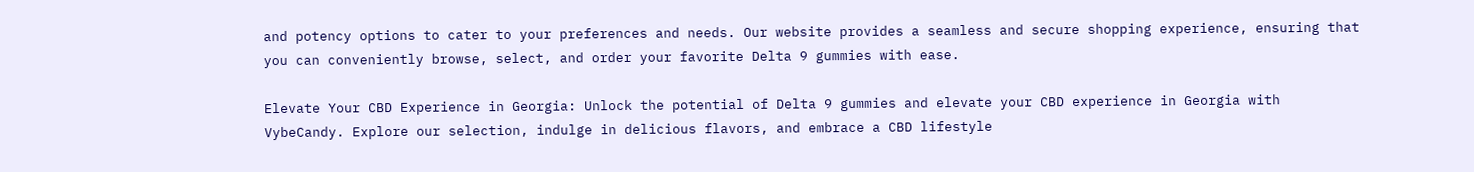and potency options to cater to your preferences and needs. Our website provides a seamless and secure shopping experience, ensuring that you can conveniently browse, select, and order your favorite Delta 9 gummies with ease.

Elevate Your CBD Experience in Georgia: Unlock the potential of Delta 9 gummies and elevate your CBD experience in Georgia with VybeCandy. Explore our selection, indulge in delicious flavors, and embrace a CBD lifestyle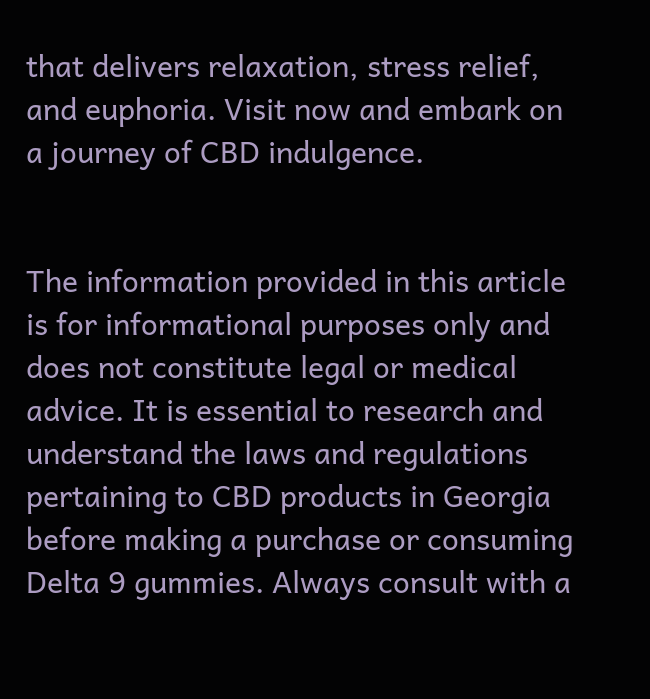that delivers relaxation, stress relief, and euphoria. Visit now and embark on a journey of CBD indulgence.


The information provided in this article is for informational purposes only and does not constitute legal or medical advice. It is essential to research and understand the laws and regulations pertaining to CBD products in Georgia before making a purchase or consuming Delta 9 gummies. Always consult with a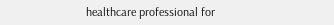healthcare professional for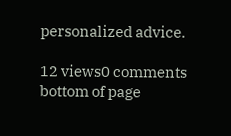personalized advice.

12 views0 comments
bottom of page